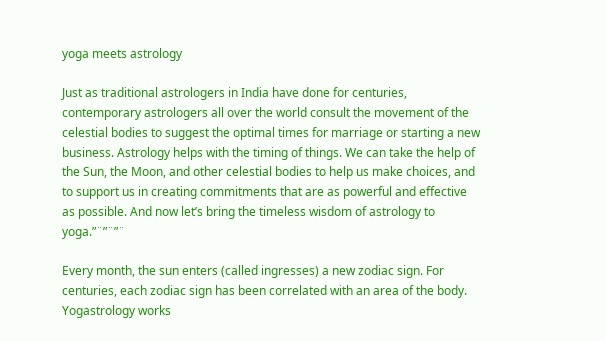yoga meets astrology

Just as traditional astrologers in India have done for centuries, contemporary astrologers all over the world consult the movement of the celestial bodies to suggest the optimal times for marriage or starting a new business. Astrology helps with the timing of things. We can take the help of the Sun, the Moon, and other celestial bodies to help us make choices, and to support us in creating commitments that are as powerful and effective as possible. And now let’s bring the timeless wisdom of astrology to yoga.”¨”¨”¨

Every month, the sun enters (called ingresses) a new zodiac sign. For centuries, each zodiac sign has been correlated with an area of the body. Yogastrology works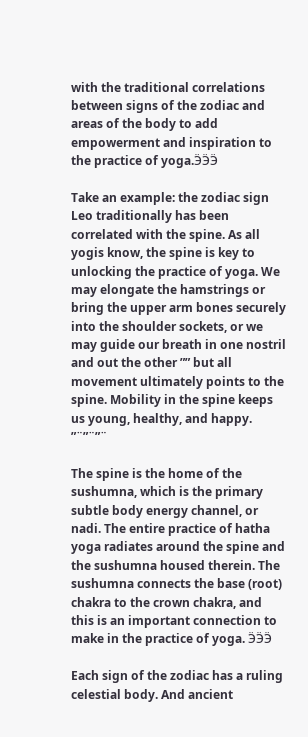with the traditional correlations between signs of the zodiac and areas of the body to add empowerment and inspiration to the practice of yoga.ӬӬӬ

Take an example: the zodiac sign Leo traditionally has been correlated with the spine. As all yogis know, the spine is key to unlocking the practice of yoga. We may elongate the hamstrings or bring the upper arm bones securely into the shoulder sockets, or we may guide our breath in one nostril and out the other ”” but all movement ultimately points to the spine. Mobility in the spine keeps us young, healthy, and happy. ”¨”¨”¨

The spine is the home of the sushumna, which is the primary subtle body energy channel, or nadi. The entire practice of hatha yoga radiates around the spine and the sushumna housed therein. The sushumna connects the base (root) chakra to the crown chakra, and this is an important connection to make in the practice of yoga. ӬӬӬ

Each sign of the zodiac has a ruling celestial body. And ancient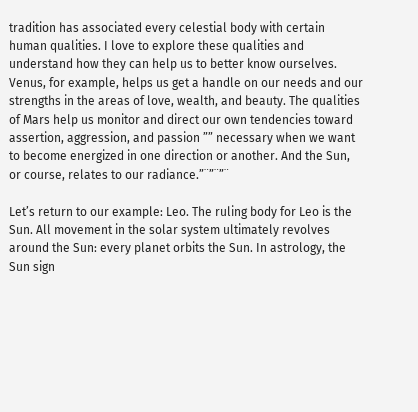tradition has associated every celestial body with certain human qualities. I love to explore these qualities and understand how they can help us to better know ourselves. Venus, for example, helps us get a handle on our needs and our strengths in the areas of love, wealth, and beauty. The qualities of Mars help us monitor and direct our own tendencies toward assertion, aggression, and passion ”” necessary when we want to become energized in one direction or another. And the Sun, or course, relates to our radiance.”¨”¨”¨

Let’s return to our example: Leo. The ruling body for Leo is the Sun. All movement in the solar system ultimately revolves around the Sun: every planet orbits the Sun. In astrology, the Sun sign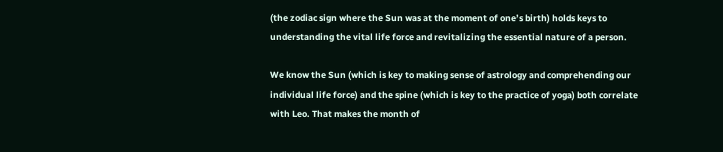(the zodiac sign where the Sun was at the moment of one’s birth) holds keys to understanding the vital life force and revitalizing the essential nature of a person.

We know the Sun (which is key to making sense of astrology and comprehending our individual life force) and the spine (which is key to the practice of yoga) both correlate with Leo. That makes the month of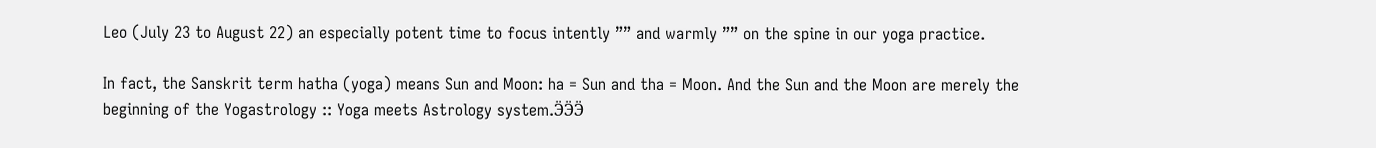Leo (July 23 to August 22) an especially potent time to focus intently ”” and warmly ”” on the spine in our yoga practice.

In fact, the Sanskrit term hatha (yoga) means Sun and Moon: ha = Sun and tha = Moon. And the Sun and the Moon are merely the beginning of the Yogastrology :: Yoga meets Astrology system.ӬӬӬ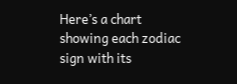Here’s a chart showing each zodiac sign with its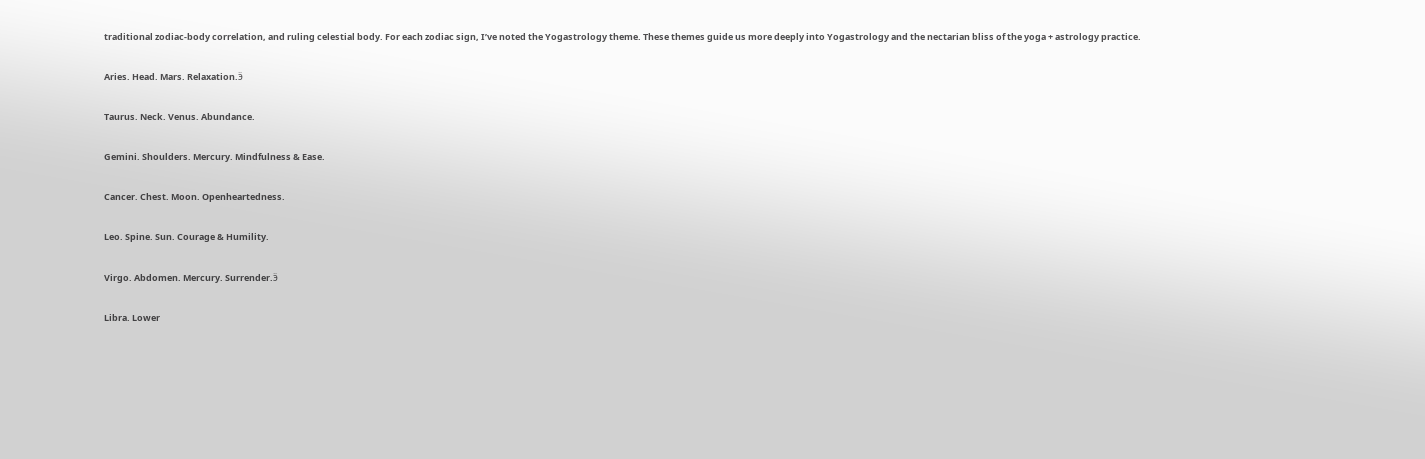traditional zodiac-body correlation, and ruling celestial body. For each zodiac sign, I’ve noted the Yogastrology theme. These themes guide us more deeply into Yogastrology and the nectarian bliss of the yoga + astrology practice.

Aries. Head. Mars. Relaxation.Ӭ

Taurus. Neck. Venus. Abundance.

Gemini. Shoulders. Mercury. Mindfulness & Ease.

Cancer. Chest. Moon. Openheartedness.

Leo. Spine. Sun. Courage & Humility.

Virgo. Abdomen. Mercury. Surrender.Ӭ

Libra. Lower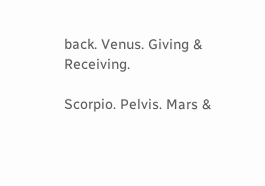back. Venus. Giving & Receiving.

Scorpio. Pelvis. Mars &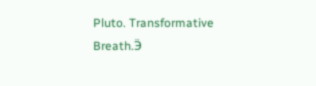Pluto. Transformative Breath.Ӭ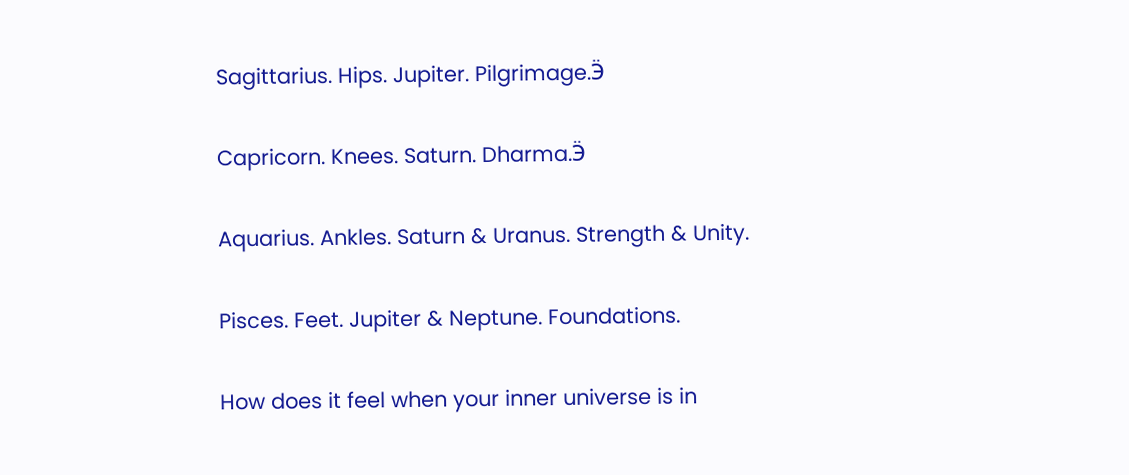Sagittarius. Hips. Jupiter. Pilgrimage.Ӭ

Capricorn. Knees. Saturn. Dharma.Ӭ

Aquarius. Ankles. Saturn & Uranus. Strength & Unity.

Pisces. Feet. Jupiter & Neptune. Foundations.

How does it feel when your inner universe is in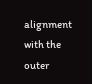alignment with the outer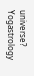universe? Yogastrology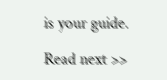is your guide.

Read next >>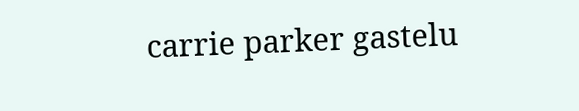carrie parker gastelu